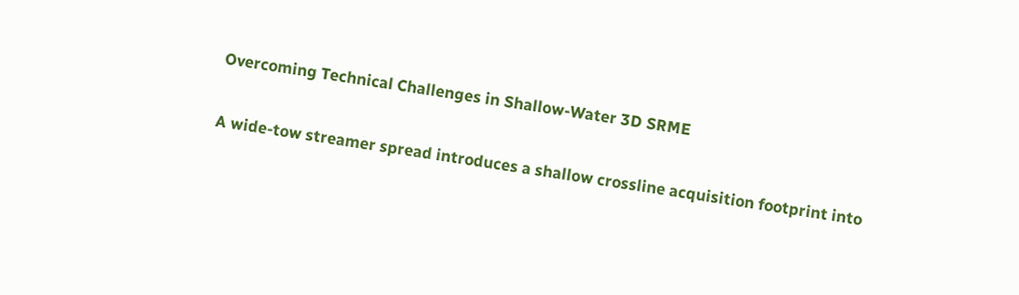Overcoming Technical Challenges in Shallow-Water 3D SRME

A wide-tow streamer spread introduces a shallow crossline acquisition footprint into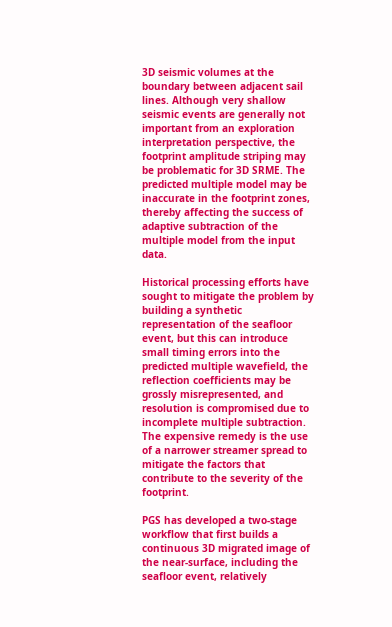3D seismic volumes at the boundary between adjacent sail lines. Although very shallow seismic events are generally not important from an exploration interpretation perspective, the footprint amplitude striping may be problematic for 3D SRME. The predicted multiple model may be inaccurate in the footprint zones, thereby affecting the success of adaptive subtraction of the multiple model from the input data.

Historical processing efforts have sought to mitigate the problem by building a synthetic representation of the seafloor event, but this can introduce small timing errors into the predicted multiple wavefield, the reflection coefficients may be grossly misrepresented, and resolution is compromised due to incomplete multiple subtraction. The expensive remedy is the use of a narrower streamer spread to mitigate the factors that contribute to the severity of the footprint.

PGS has developed a two-stage workflow that first builds a continuous 3D migrated image of the near-surface, including the seafloor event, relatively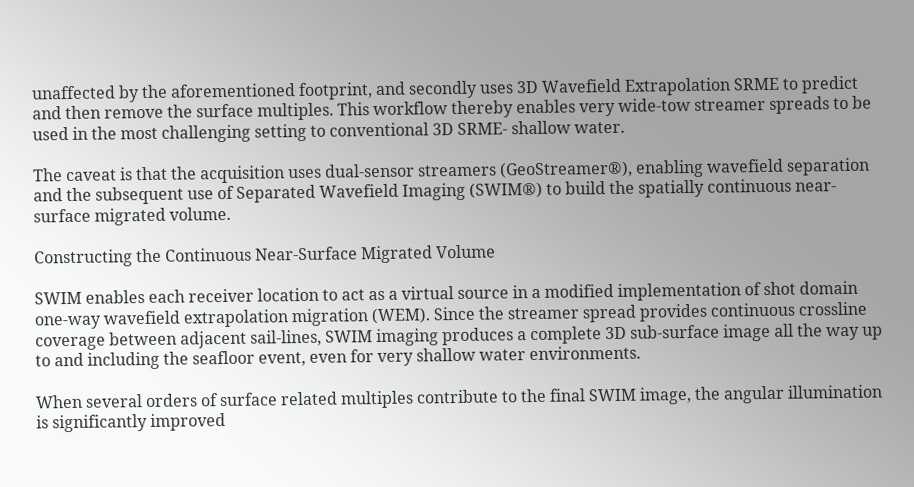unaffected by the aforementioned footprint, and secondly uses 3D Wavefield Extrapolation SRME to predict and then remove the surface multiples. This workflow thereby enables very wide-tow streamer spreads to be used in the most challenging setting to conventional 3D SRME- shallow water.

The caveat is that the acquisition uses dual-sensor streamers (GeoStreamer®), enabling wavefield separation and the subsequent use of Separated Wavefield Imaging (SWIM®) to build the spatially continuous near-surface migrated volume.

Constructing the Continuous Near-Surface Migrated Volume

SWIM enables each receiver location to act as a virtual source in a modified implementation of shot domain one-way wavefield extrapolation migration (WEM). Since the streamer spread provides continuous crossline coverage between adjacent sail-lines, SWIM imaging produces a complete 3D sub-surface image all the way up to and including the seafloor event, even for very shallow water environments.

When several orders of surface related multiples contribute to the final SWIM image, the angular illumination is significantly improved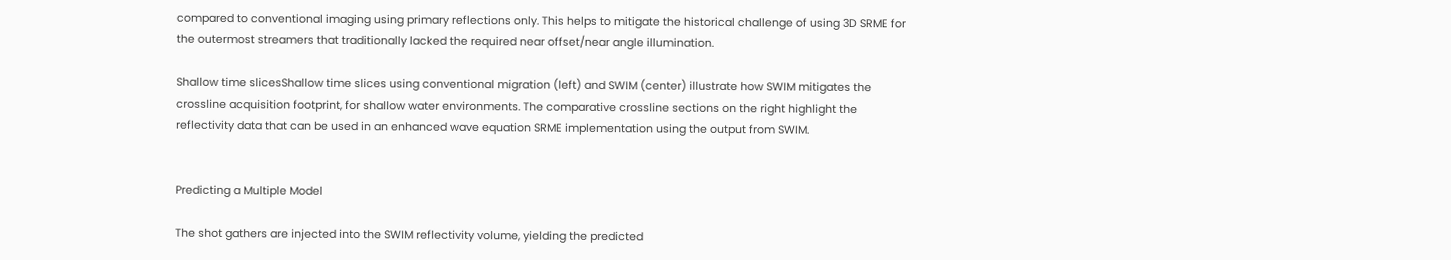compared to conventional imaging using primary reflections only. This helps to mitigate the historical challenge of using 3D SRME for the outermost streamers that traditionally lacked the required near offset/near angle illumination.

Shallow time slicesShallow time slices using conventional migration (left) and SWIM (center) illustrate how SWIM mitigates the crossline acquisition footprint, for shallow water environments. The comparative crossline sections on the right highlight the reflectivity data that can be used in an enhanced wave equation SRME implementation using the output from SWIM.


Predicting a Multiple Model

The shot gathers are injected into the SWIM reflectivity volume, yielding the predicted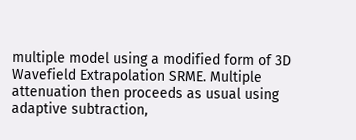multiple model using a modified form of 3D Wavefield Extrapolation SRME. Multiple attenuation then proceeds as usual using adaptive subtraction,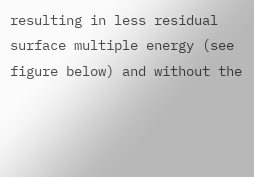resulting in less residual surface multiple energy (see figure below) and without the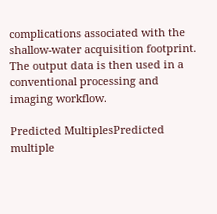complications associated with the shallow-water acquisition footprint. The output data is then used in a conventional processing and imaging workflow.

Predicted MultiplesPredicted multiple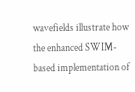wavefields illustrate how the enhanced SWIM-based implementation of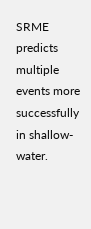SRME predicts multiple events more successfully in shallow-water.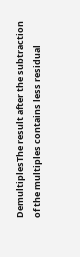DemultiplesThe result after the subtraction of the multiples contains less residual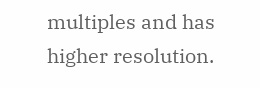multiples and has higher resolution.